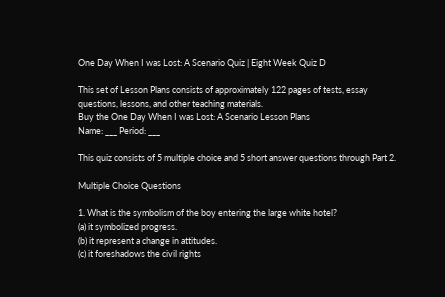One Day When I was Lost: A Scenario Quiz | Eight Week Quiz D

This set of Lesson Plans consists of approximately 122 pages of tests, essay questions, lessons, and other teaching materials.
Buy the One Day When I was Lost: A Scenario Lesson Plans
Name: ___ Period: ___

This quiz consists of 5 multiple choice and 5 short answer questions through Part 2.

Multiple Choice Questions

1. What is the symbolism of the boy entering the large white hotel?
(a) it symbolized progress.
(b) it represent a change in attitudes.
(c) it foreshadows the civil rights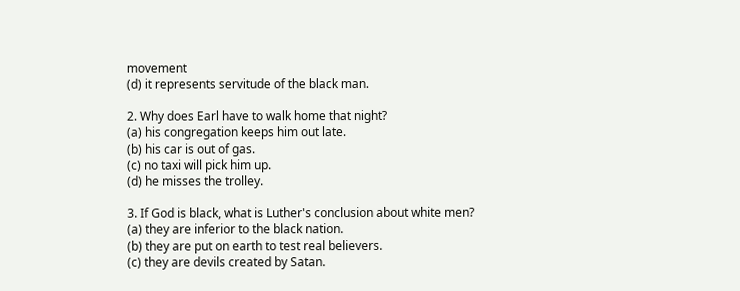movement
(d) it represents servitude of the black man.

2. Why does Earl have to walk home that night?
(a) his congregation keeps him out late.
(b) his car is out of gas.
(c) no taxi will pick him up.
(d) he misses the trolley.

3. If God is black, what is Luther's conclusion about white men?
(a) they are inferior to the black nation.
(b) they are put on earth to test real believers.
(c) they are devils created by Satan.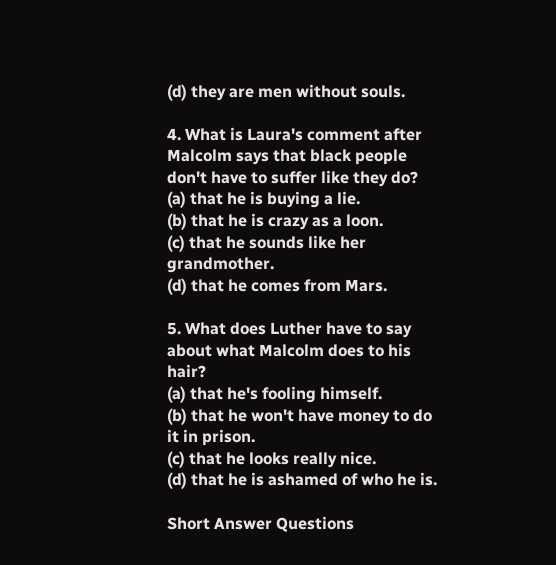(d) they are men without souls.

4. What is Laura's comment after Malcolm says that black people don't have to suffer like they do?
(a) that he is buying a lie.
(b) that he is crazy as a loon.
(c) that he sounds like her grandmother.
(d) that he comes from Mars.

5. What does Luther have to say about what Malcolm does to his hair?
(a) that he's fooling himself.
(b) that he won't have money to do it in prison.
(c) that he looks really nice.
(d) that he is ashamed of who he is.

Short Answer Questions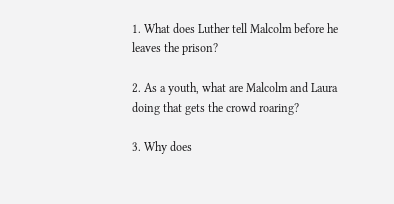1. What does Luther tell Malcolm before he leaves the prison?

2. As a youth, what are Malcolm and Laura doing that gets the crowd roaring?

3. Why does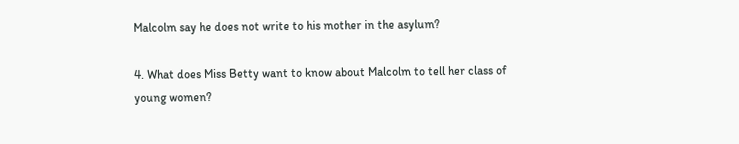Malcolm say he does not write to his mother in the asylum?

4. What does Miss Betty want to know about Malcolm to tell her class of young women?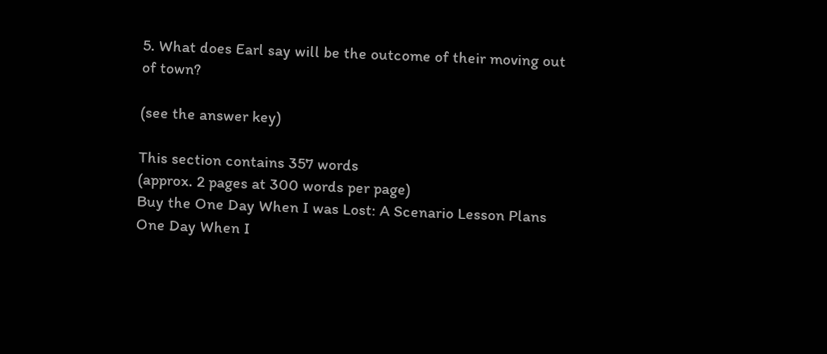5. What does Earl say will be the outcome of their moving out of town?

(see the answer key)

This section contains 357 words
(approx. 2 pages at 300 words per page)
Buy the One Day When I was Lost: A Scenario Lesson Plans
One Day When I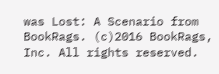was Lost: A Scenario from BookRags. (c)2016 BookRags, Inc. All rights reserved.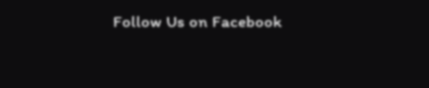Follow Us on Facebook